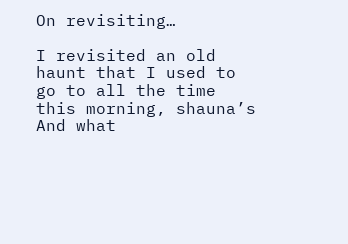On revisiting…

I revisited an old haunt that I used to go to all the time this morning, shauna’s And what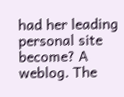had her leading personal site become? A weblog. The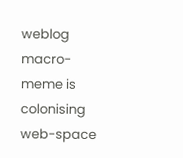weblog macro-meme is colonising web-space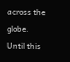across the globe. Until this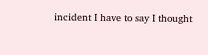incident I have to say I thought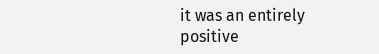it was an entirely positive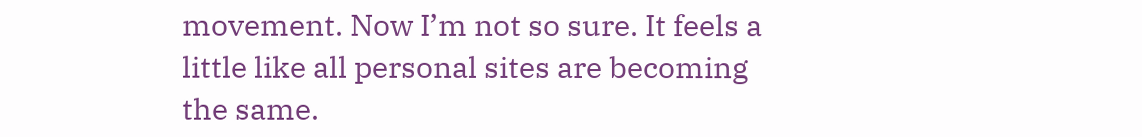movement. Now I’m not so sure. It feels a little like all personal sites are becoming the same.